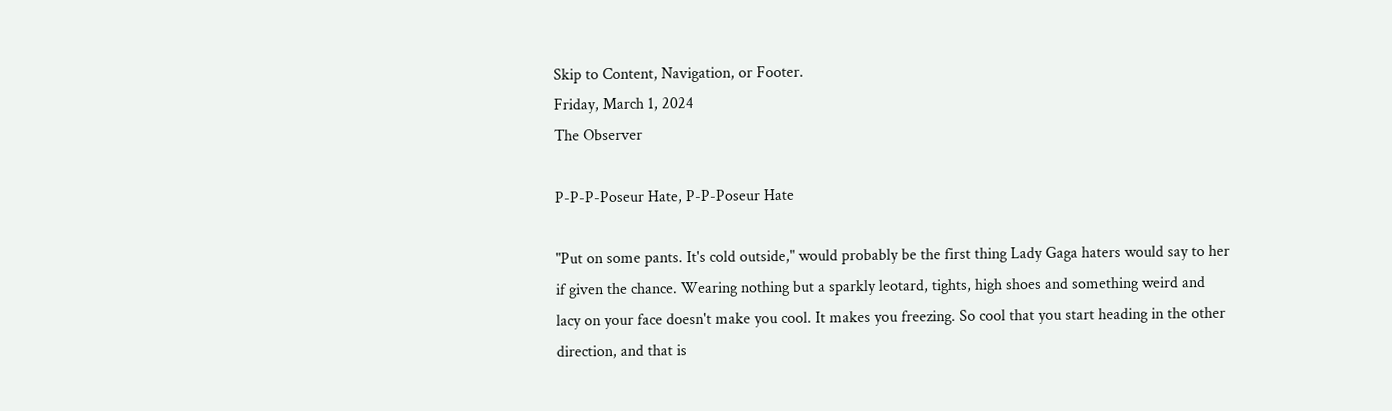Skip to Content, Navigation, or Footer.
Friday, March 1, 2024
The Observer

P-P-P-Poseur Hate, P-P-Poseur Hate

"Put on some pants. It's cold outside," would probably be the first thing Lady Gaga haters would say to her if given the chance. Wearing nothing but a sparkly leotard, tights, high shoes and something weird and lacy on your face doesn't make you cool. It makes you freezing. So cool that you start heading in the other direction, and that is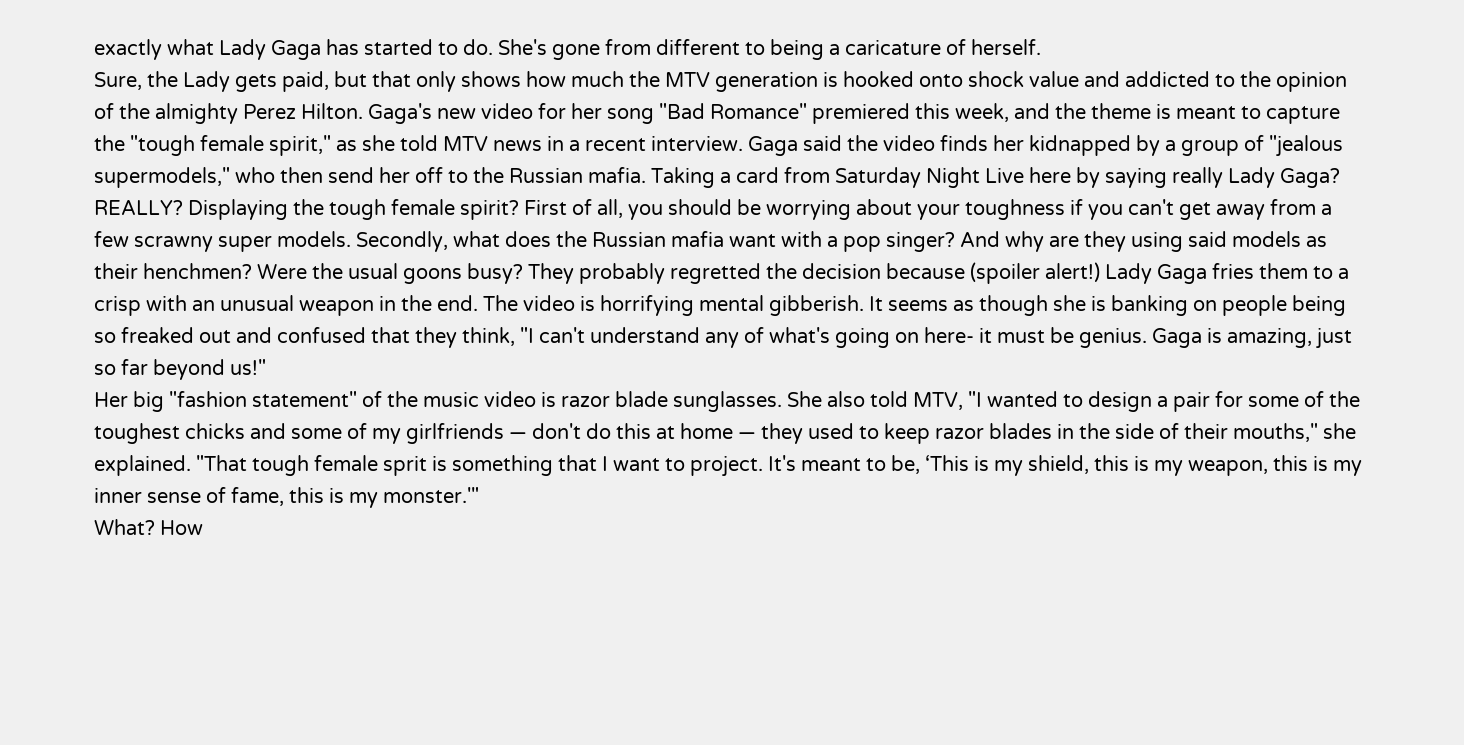exactly what Lady Gaga has started to do. She's gone from different to being a caricature of herself.
Sure, the Lady gets paid, but that only shows how much the MTV generation is hooked onto shock value and addicted to the opinion of the almighty Perez Hilton. Gaga's new video for her song "Bad Romance" premiered this week, and the theme is meant to capture the "tough female spirit," as she told MTV news in a recent interview. Gaga said the video finds her kidnapped by a group of "jealous supermodels," who then send her off to the Russian mafia. Taking a card from Saturday Night Live here by saying really Lady Gaga? REALLY? Displaying the tough female spirit? First of all, you should be worrying about your toughness if you can't get away from a few scrawny super models. Secondly, what does the Russian mafia want with a pop singer? And why are they using said models as their henchmen? Were the usual goons busy? They probably regretted the decision because (spoiler alert!) Lady Gaga fries them to a crisp with an unusual weapon in the end. The video is horrifying mental gibberish. It seems as though she is banking on people being so freaked out and confused that they think, "I can't understand any of what's going on here- it must be genius. Gaga is amazing, just so far beyond us!"
Her big "fashion statement" of the music video is razor blade sunglasses. She also told MTV, "I wanted to design a pair for some of the toughest chicks and some of my girlfriends — don't do this at home — they used to keep razor blades in the side of their mouths," she explained. "That tough female sprit is something that I want to project. It's meant to be, ‘This is my shield, this is my weapon, this is my inner sense of fame, this is my monster.'"
What? How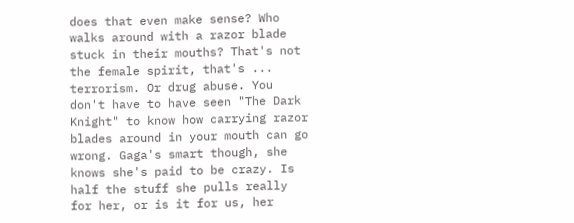does that even make sense? Who walks around with a razor blade stuck in their mouths? That's not the female spirit, that's ... terrorism. Or drug abuse. You don't have to have seen "The Dark Knight" to know how carrying razor blades around in your mouth can go wrong. Gaga's smart though, she knows she's paid to be crazy. Is half the stuff she pulls really for her, or is it for us, her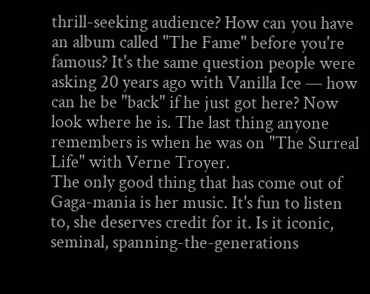thrill-seeking audience? How can you have an album called "The Fame" before you're famous? It's the same question people were asking 20 years ago with Vanilla Ice — how can he be "back" if he just got here? Now look where he is. The last thing anyone remembers is when he was on "The Surreal Life" with Verne Troyer.
The only good thing that has come out of Gaga-mania is her music. It's fun to listen to, she deserves credit for it. Is it iconic, seminal, spanning-the-generations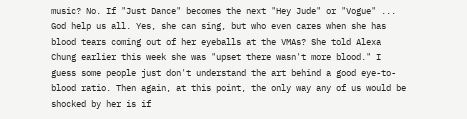music? No. If "Just Dance" becomes the next "Hey Jude" or "Vogue" ... God help us all. Yes, she can sing, but who even cares when she has blood tears coming out of her eyeballs at the VMAs? She told Alexa Chung earlier this week she was "upset there wasn't more blood." I guess some people just don't understand the art behind a good eye-to-blood ratio. Then again, at this point, the only way any of us would be shocked by her is if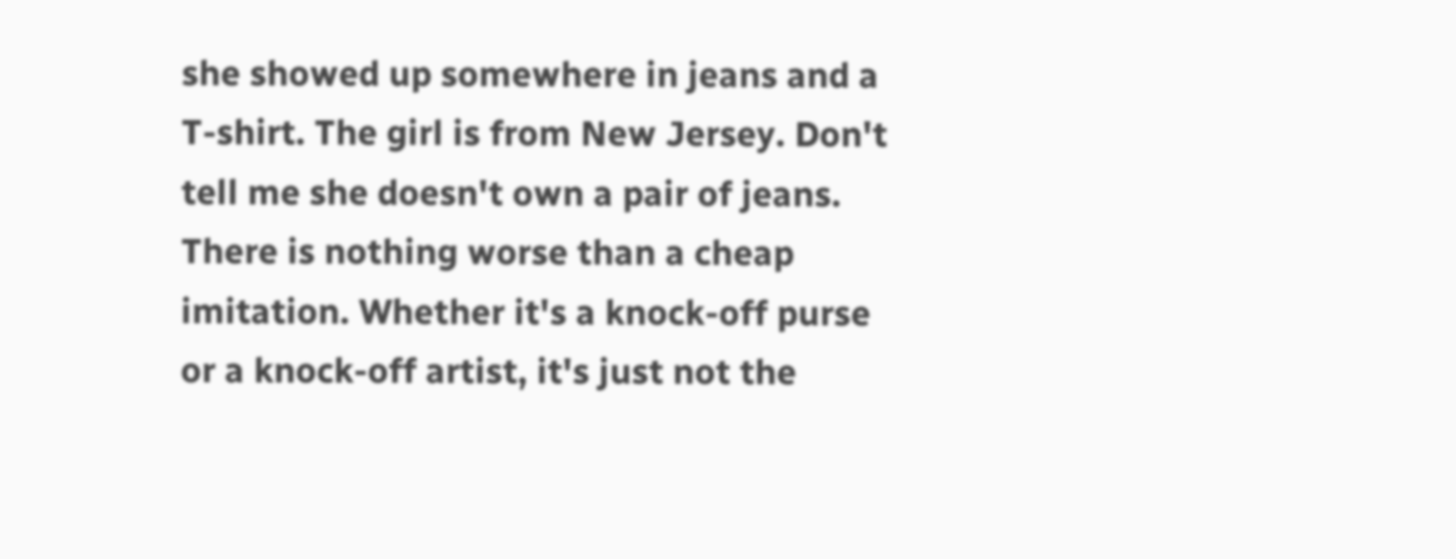she showed up somewhere in jeans and a T-shirt. The girl is from New Jersey. Don't tell me she doesn't own a pair of jeans.
There is nothing worse than a cheap imitation. Whether it's a knock-off purse or a knock-off artist, it's just not the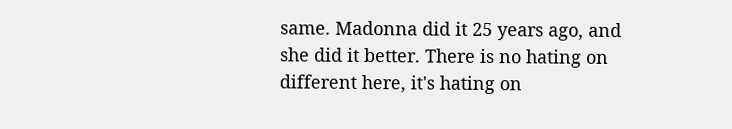same. Madonna did it 25 years ago, and she did it better. There is no hating on different here, it's hating on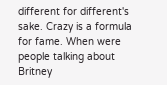different for different's sake. Crazy is a formula for fame. When were people talking about Britney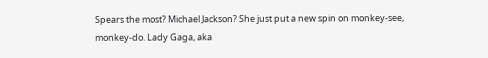Spears the most? Michael Jackson? She just put a new spin on monkey-see, monkey-do. Lady Gaga, aka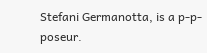Stefani Germanotta, is a p-p-poseur.